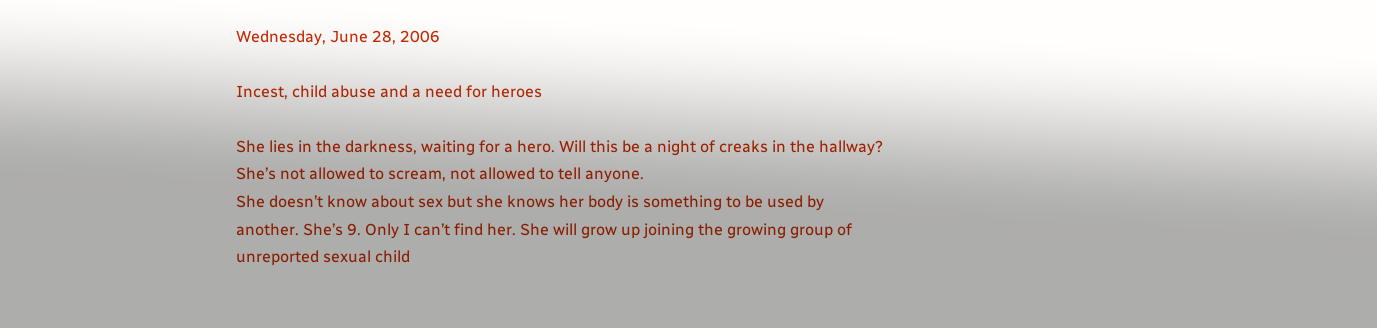Wednesday, June 28, 2006

Incest, child abuse and a need for heroes

She lies in the darkness, waiting for a hero. Will this be a night of creaks in the hallway? She’s not allowed to scream, not allowed to tell anyone.
She doesn’t know about sex but she knows her body is something to be used by another. She’s 9. Only I can’t find her. She will grow up joining the growing group of unreported sexual child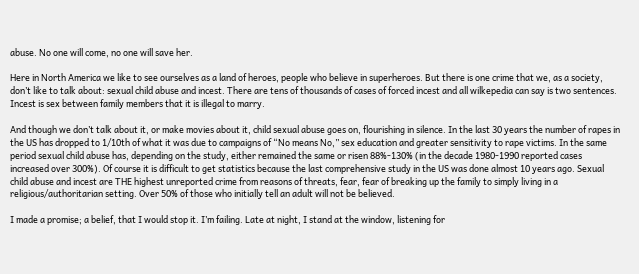abuse. No one will come, no one will save her.

Here in North America we like to see ourselves as a land of heroes, people who believe in superheroes. But there is one crime that we, as a society, don’t like to talk about: sexual child abuse and incest. There are tens of thousands of cases of forced incest and all wilkepedia can say is two sentences. Incest is sex between family members that it is illegal to marry.

And though we don’t talk about it, or make movies about it, child sexual abuse goes on, flourishing in silence. In the last 30 years the number of rapes in the US has dropped to 1/10th of what it was due to campaigns of “No means No,” sex education and greater sensitivity to rape victims. In the same period sexual child abuse has, depending on the study, either remained the same or risen 88%-130% (in the decade 1980-1990 reported cases increased over 300%). Of course it is difficult to get statistics because the last comprehensive study in the US was done almost 10 years ago. Sexual child abuse and incest are THE highest unreported crime from reasons of threats, fear, fear of breaking up the family to simply living in a religious/authoritarian setting. Over 50% of those who initially tell an adult will not be believed.

I made a promise; a belief, that I would stop it. I’m failing. Late at night, I stand at the window, listening for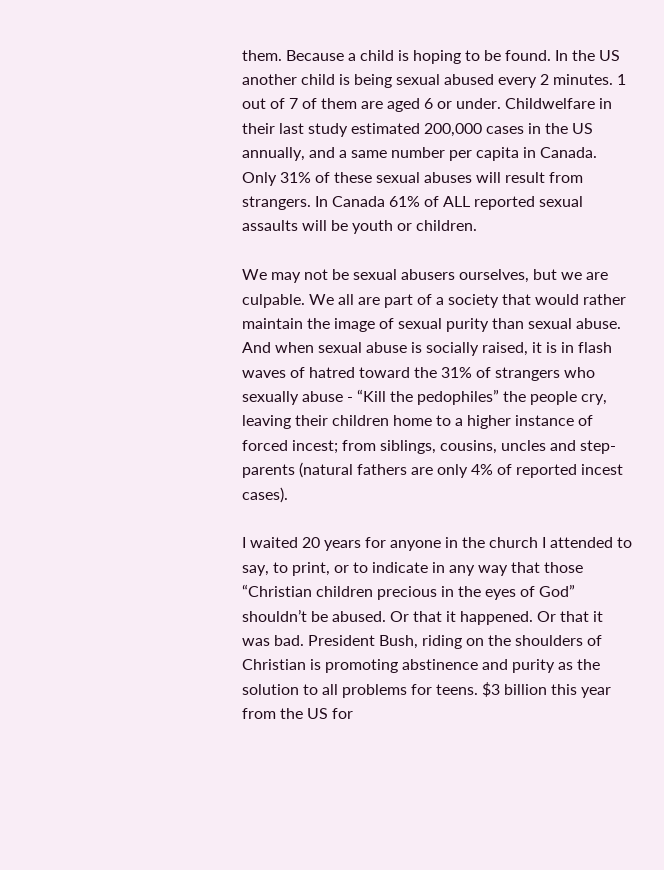them. Because a child is hoping to be found. In the US another child is being sexual abused every 2 minutes. 1 out of 7 of them are aged 6 or under. Childwelfare in their last study estimated 200,000 cases in the US annually, and a same number per capita in Canada. Only 31% of these sexual abuses will result from strangers. In Canada 61% of ALL reported sexual assaults will be youth or children.

We may not be sexual abusers ourselves, but we are culpable. We all are part of a society that would rather maintain the image of sexual purity than sexual abuse. And when sexual abuse is socially raised, it is in flash waves of hatred toward the 31% of strangers who sexually abuse - “Kill the pedophiles” the people cry, leaving their children home to a higher instance of forced incest; from siblings, cousins, uncles and step-parents (natural fathers are only 4% of reported incest cases).

I waited 20 years for anyone in the church I attended to say, to print, or to indicate in any way that those “Christian children precious in the eyes of God” shouldn’t be abused. Or that it happened. Or that it was bad. President Bush, riding on the shoulders of Christian is promoting abstinence and purity as the solution to all problems for teens. $3 billion this year from the US for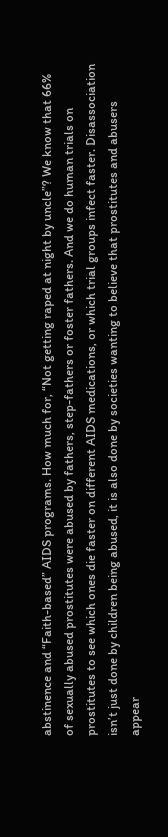abstinence and “Faith-based” AIDS programs. How much for, “Not getting raped at night by uncle”? We know that 66% of sexually abused prostitutes were abused by fathers, step-fathers or foster fathers. And we do human trials on prostitutes to see which ones die faster on different AIDS medications, or which trial groups infect faster. Disassociation isn’t just done by children being abused, it is also done by societies wanting to believe that prostitutes and abusers appear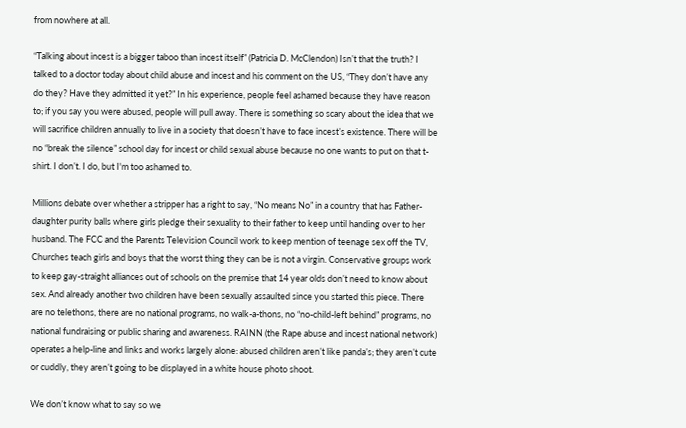from nowhere at all.

“Talking about incest is a bigger taboo than incest itself” (Patricia D. McClendon) Isn’t that the truth? I talked to a doctor today about child abuse and incest and his comment on the US, “They don’t have any do they? Have they admitted it yet?” In his experience, people feel ashamed because they have reason to; if you say you were abused, people will pull away. There is something so scary about the idea that we will sacrifice children annually to live in a society that doesn’t have to face incest’s existence. There will be no “break the silence” school day for incest or child sexual abuse because no one wants to put on that t-shirt. I don’t. I do, but I'm too ashamed to.

Millions debate over whether a stripper has a right to say, “No means No” in a country that has Father-daughter purity balls where girls pledge their sexuality to their father to keep until handing over to her husband. The FCC and the Parents Television Council work to keep mention of teenage sex off the TV, Churches teach girls and boys that the worst thing they can be is not a virgin. Conservative groups work to keep gay-straight alliances out of schools on the premise that 14 year olds don’t need to know about sex. And already another two children have been sexually assaulted since you started this piece. There are no telethons, there are no national programs, no walk-a-thons, no “no-child-left behind” programs, no national fundraising or public sharing and awareness. RAINN (the Rape abuse and incest national network) operates a help-line and links and works largely alone: abused children aren’t like panda’s; they aren’t cute or cuddly, they aren’t going to be displayed in a white house photo shoot.

We don’t know what to say so we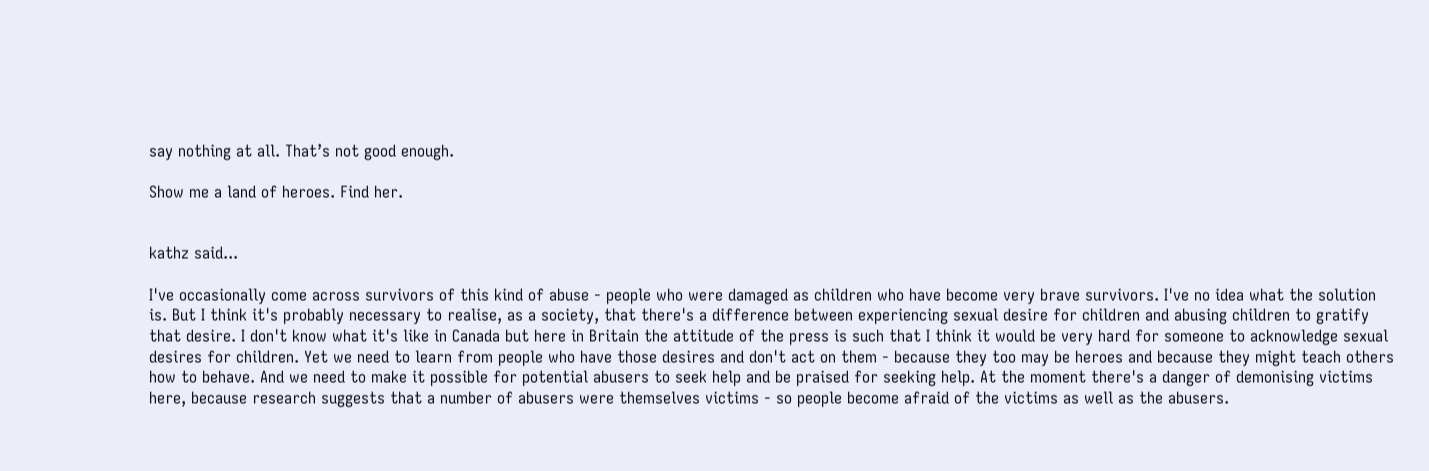say nothing at all. That’s not good enough.

Show me a land of heroes. Find her.


kathz said...

I've occasionally come across survivors of this kind of abuse - people who were damaged as children who have become very brave survivors. I've no idea what the solution is. But I think it's probably necessary to realise, as a society, that there's a difference between experiencing sexual desire for children and abusing children to gratify that desire. I don't know what it's like in Canada but here in Britain the attitude of the press is such that I think it would be very hard for someone to acknowledge sexual desires for children. Yet we need to learn from people who have those desires and don't act on them - because they too may be heroes and because they might teach others how to behave. And we need to make it possible for potential abusers to seek help and be praised for seeking help. At the moment there's a danger of demonising victims here, because research suggests that a number of abusers were themselves victims - so people become afraid of the victims as well as the abusers.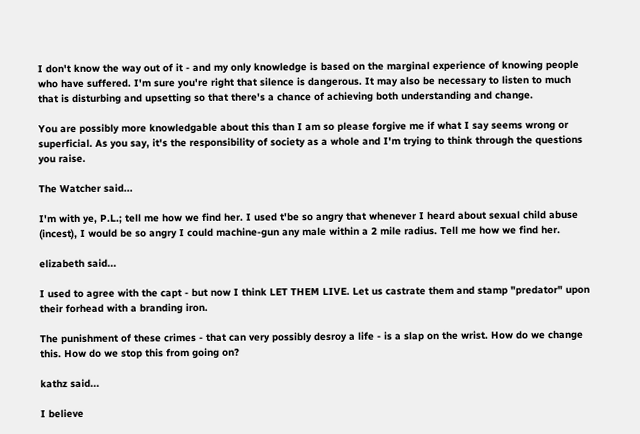I don't know the way out of it - and my only knowledge is based on the marginal experience of knowing people who have suffered. I'm sure you're right that silence is dangerous. It may also be necessary to listen to much that is disturbing and upsetting so that there's a chance of achieving both understanding and change.

You are possibly more knowledgable about this than I am so please forgive me if what I say seems wrong or superficial. As you say, it's the responsibility of society as a whole and I'm trying to think through the questions you raise.

The Watcher said...

I'm with ye, P.L.; tell me how we find her. I used t'be so angry that whenever I heard about sexual child abuse (incest), I would be so angry I could machine-gun any male within a 2 mile radius. Tell me how we find her.

elizabeth said...

I used to agree with the capt - but now I think LET THEM LIVE. Let us castrate them and stamp "predator" upon their forhead with a branding iron.

The punishment of these crimes - that can very possibly desroy a life - is a slap on the wrist. How do we change this. How do we stop this from going on?

kathz said...

I believe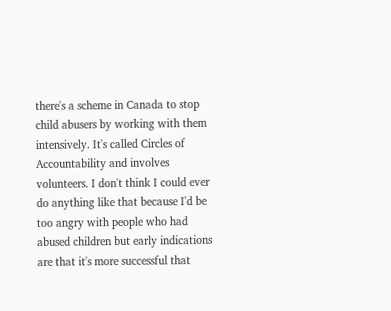there's a scheme in Canada to stop child abusers by working with them intensively. It's called Circles of Accountability and involves volunteers. I don't think I could ever do anything like that because I'd be too angry with people who had abused children but early indications are that it's more successful that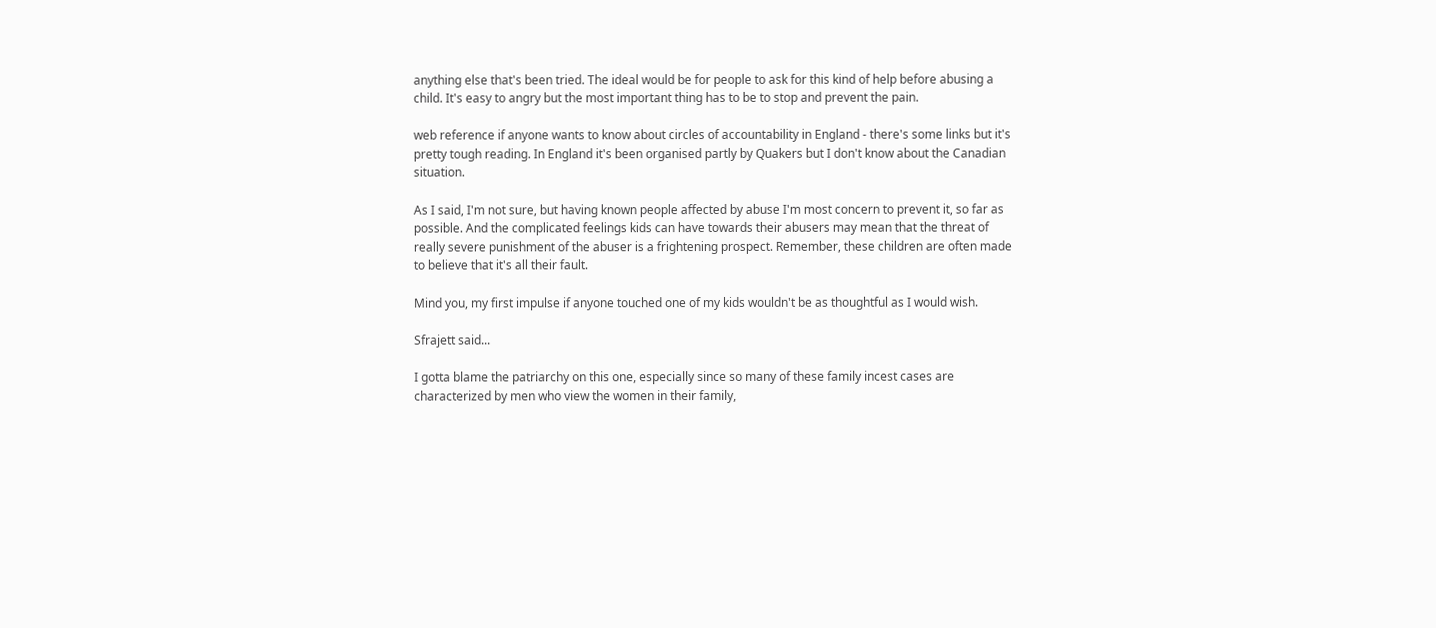anything else that's been tried. The ideal would be for people to ask for this kind of help before abusing a child. It's easy to angry but the most important thing has to be to stop and prevent the pain.

web reference if anyone wants to know about circles of accountability in England - there's some links but it's pretty tough reading. In England it's been organised partly by Quakers but I don't know about the Canadian situation.

As I said, I'm not sure, but having known people affected by abuse I'm most concern to prevent it, so far as possible. And the complicated feelings kids can have towards their abusers may mean that the threat of really severe punishment of the abuser is a frightening prospect. Remember, these children are often made to believe that it's all their fault.

Mind you, my first impulse if anyone touched one of my kids wouldn't be as thoughtful as I would wish.

Sfrajett said...

I gotta blame the patriarchy on this one, especially since so many of these family incest cases are characterized by men who view the women in their family,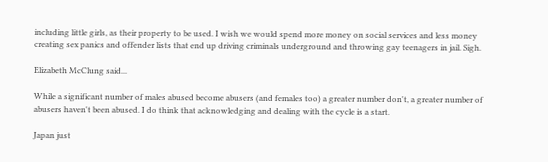including little girls, as their property to be used. I wish we would spend more money on social services and less money creating sex panics and offender lists that end up driving criminals underground and throwing gay teenagers in jail. Sigh.

Elizabeth McClung said...

While a significant number of males abused become abusers (and females too) a greater number don't, a greater number of abusers haven't been abused. I do think that acknowledging and dealing with the cycle is a start.

Japan just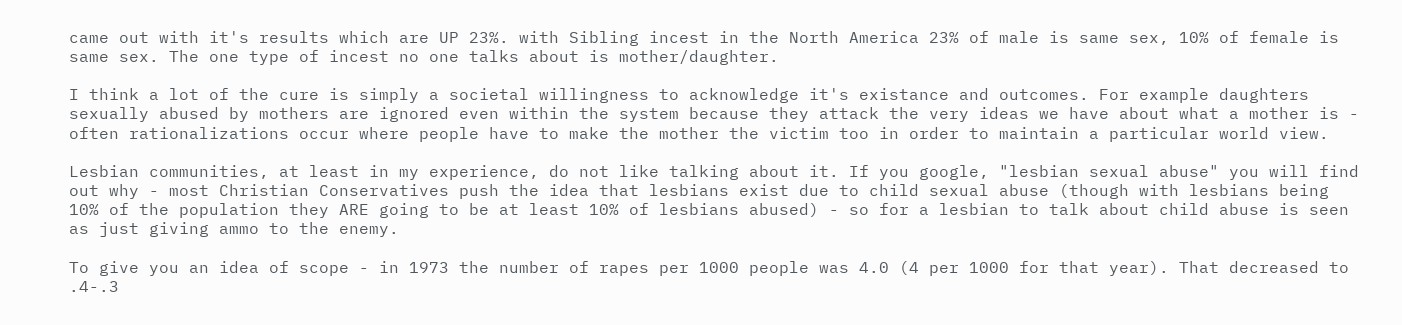came out with it's results which are UP 23%. with Sibling incest in the North America 23% of male is same sex, 10% of female is same sex. The one type of incest no one talks about is mother/daughter.

I think a lot of the cure is simply a societal willingness to acknowledge it's existance and outcomes. For example daughters sexually abused by mothers are ignored even within the system because they attack the very ideas we have about what a mother is - often rationalizations occur where people have to make the mother the victim too in order to maintain a particular world view.

Lesbian communities, at least in my experience, do not like talking about it. If you google, "lesbian sexual abuse" you will find out why - most Christian Conservatives push the idea that lesbians exist due to child sexual abuse (though with lesbians being 10% of the population they ARE going to be at least 10% of lesbians abused) - so for a lesbian to talk about child abuse is seen as just giving ammo to the enemy.

To give you an idea of scope - in 1973 the number of rapes per 1000 people was 4.0 (4 per 1000 for that year). That decreased to .4-.3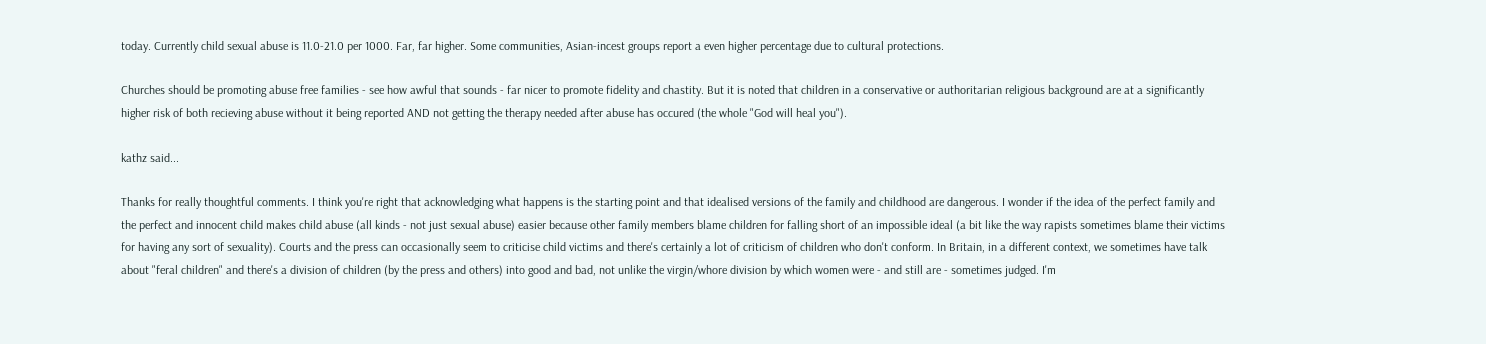today. Currently child sexual abuse is 11.0-21.0 per 1000. Far, far higher. Some communities, Asian-incest groups report a even higher percentage due to cultural protections.

Churches should be promoting abuse free families - see how awful that sounds - far nicer to promote fidelity and chastity. But it is noted that children in a conservative or authoritarian religious background are at a significantly higher risk of both recieving abuse without it being reported AND not getting the therapy needed after abuse has occured (the whole "God will heal you").

kathz said...

Thanks for really thoughtful comments. I think you're right that acknowledging what happens is the starting point and that idealised versions of the family and childhood are dangerous. I wonder if the idea of the perfect family and the perfect and innocent child makes child abuse (all kinds - not just sexual abuse) easier because other family members blame children for falling short of an impossible ideal (a bit like the way rapists sometimes blame their victims for having any sort of sexuality). Courts and the press can occasionally seem to criticise child victims and there's certainly a lot of criticism of children who don't conform. In Britain, in a different context, we sometimes have talk about "feral children" and there's a division of children (by the press and others) into good and bad, not unlike the virgin/whore division by which women were - and still are - sometimes judged. I'm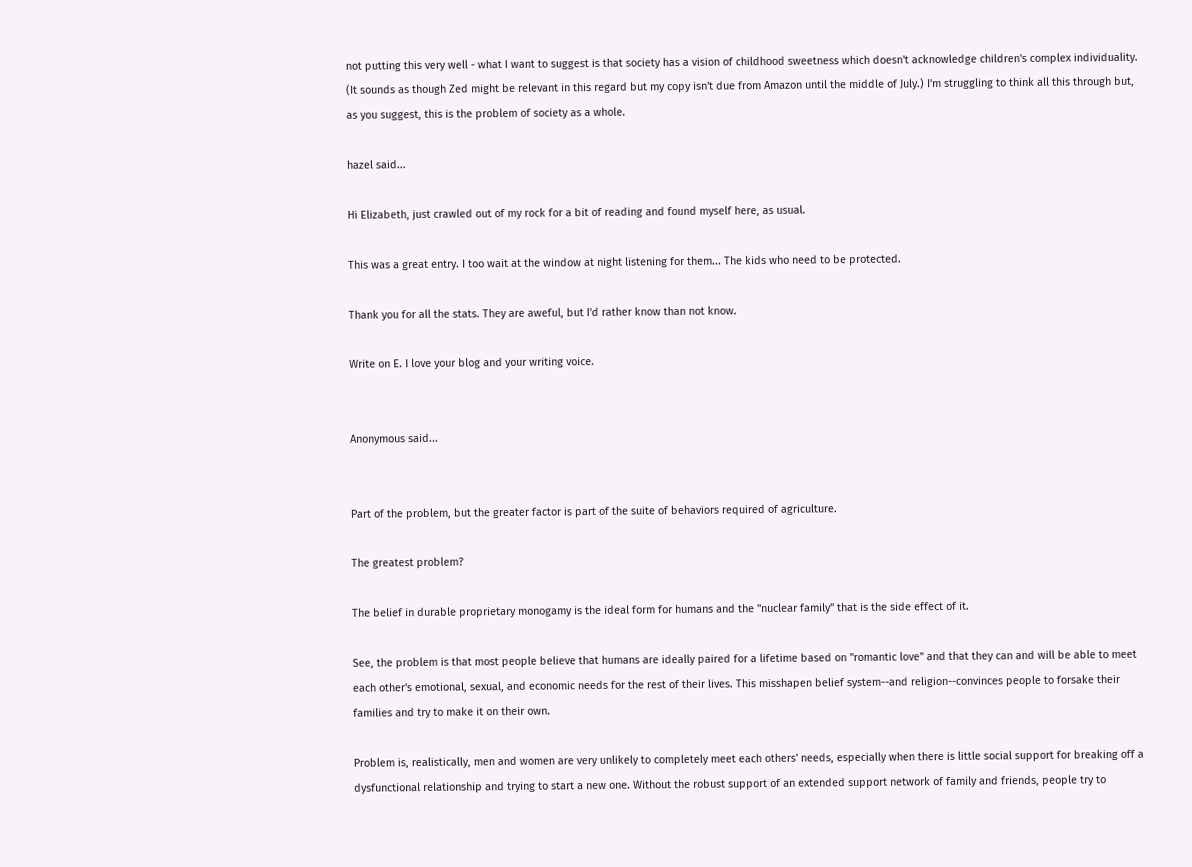not putting this very well - what I want to suggest is that society has a vision of childhood sweetness which doesn't acknowledge children's complex individuality. (It sounds as though Zed might be relevant in this regard but my copy isn't due from Amazon until the middle of July.) I'm struggling to think all this through but, as you suggest, this is the problem of society as a whole.

hazel said...

Hi Elizabeth, just crawled out of my rock for a bit of reading and found myself here, as usual.

This was a great entry. I too wait at the window at night listening for them... The kids who need to be protected.

Thank you for all the stats. They are aweful, but I'd rather know than not know.

Write on E. I love your blog and your writing voice.


Anonymous said...


Part of the problem, but the greater factor is part of the suite of behaviors required of agriculture.

The greatest problem?

The belief in durable proprietary monogamy is the ideal form for humans and the "nuclear family" that is the side effect of it.

See, the problem is that most people believe that humans are ideally paired for a lifetime based on "romantic love" and that they can and will be able to meet each other's emotional, sexual, and economic needs for the rest of their lives. This misshapen belief system--and religion--convinces people to forsake their families and try to make it on their own.

Problem is, realistically, men and women are very unlikely to completely meet each others' needs, especially when there is little social support for breaking off a dysfunctional relationship and trying to start a new one. Without the robust support of an extended support network of family and friends, people try to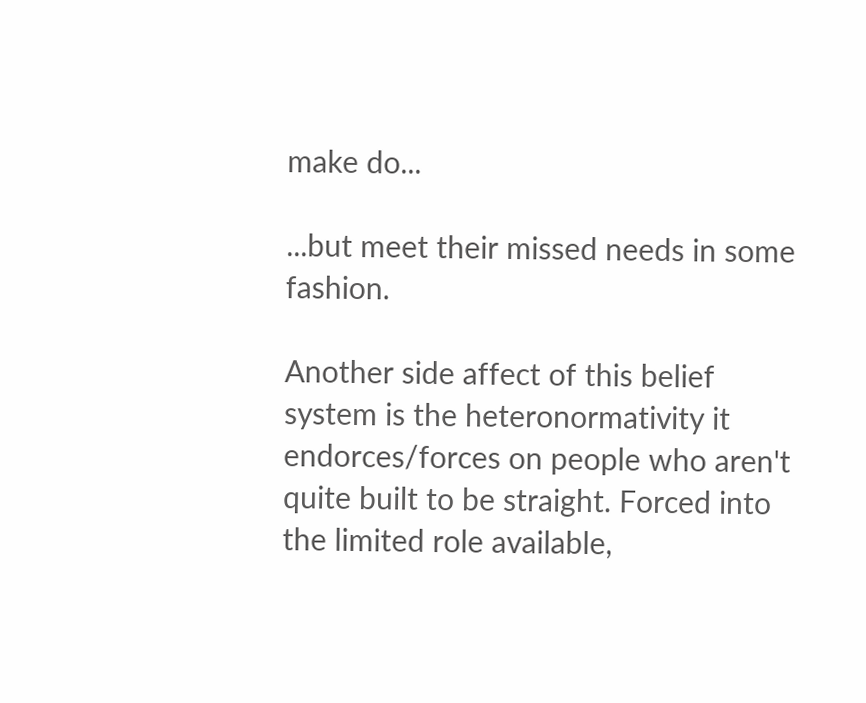make do...

...but meet their missed needs in some fashion.

Another side affect of this belief system is the heteronormativity it endorces/forces on people who aren't quite built to be straight. Forced into the limited role available,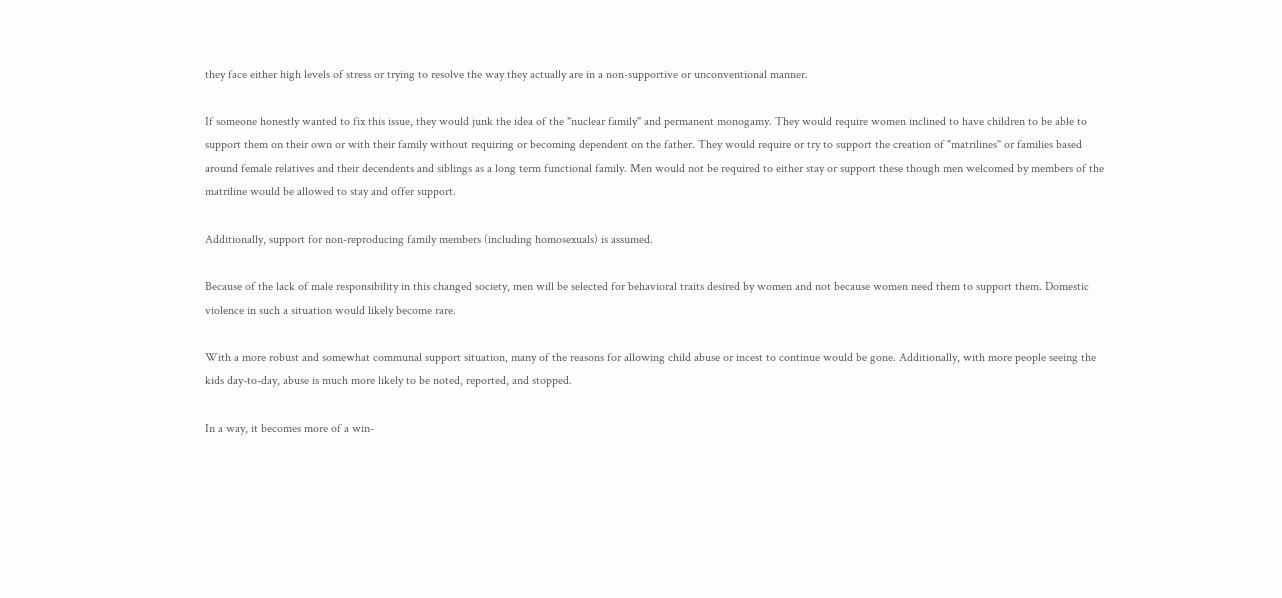they face either high levels of stress or trying to resolve the way they actually are in a non-supportive or unconventional manner.

If someone honestly wanted to fix this issue, they would junk the idea of the "nuclear family" and permanent monogamy. They would require women inclined to have children to be able to support them on their own or with their family without requiring or becoming dependent on the father. They would require or try to support the creation of "matrilines" or families based around female relatives and their decendents and siblings as a long term functional family. Men would not be required to either stay or support these though men welcomed by members of the matriline would be allowed to stay and offer support.

Additionally, support for non-reproducing family members (including homosexuals) is assumed.

Because of the lack of male responsibility in this changed society, men will be selected for behavioral traits desired by women and not because women need them to support them. Domestic violence in such a situation would likely become rare.

With a more robust and somewhat communal support situation, many of the reasons for allowing child abuse or incest to continue would be gone. Additionally, with more people seeing the kids day-to-day, abuse is much more likely to be noted, reported, and stopped.

In a way, it becomes more of a win-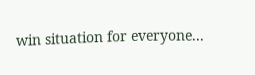win situation for everyone...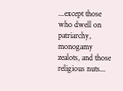...except those who dwell on patriarchy, monogamy zealots, and those religious nuts...